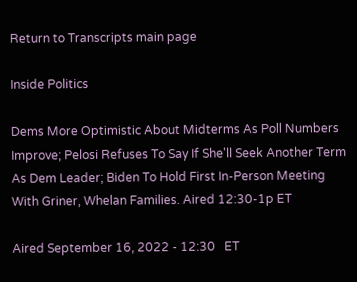Return to Transcripts main page

Inside Politics

Dems More Optimistic About Midterms As Poll Numbers Improve; Pelosi Refuses To Say If She'll Seek Another Term As Dem Leader; Biden To Hold First In-Person Meeting With Griner, Whelan Families. Aired 12:30-1p ET

Aired September 16, 2022 - 12:30   ET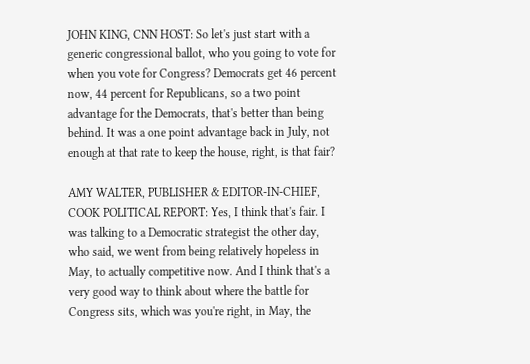JOHN KING, CNN HOST: So let's just start with a generic congressional ballot, who you going to vote for when you vote for Congress? Democrats get 46 percent now, 44 percent for Republicans, so a two point advantage for the Democrats, that's better than being behind. It was a one point advantage back in July, not enough at that rate to keep the house, right, is that fair?

AMY WALTER, PUBLISHER & EDITOR-IN-CHIEF, COOK POLITICAL REPORT: Yes, I think that's fair. I was talking to a Democratic strategist the other day, who said, we went from being relatively hopeless in May, to actually competitive now. And I think that's a very good way to think about where the battle for Congress sits, which was you're right, in May, the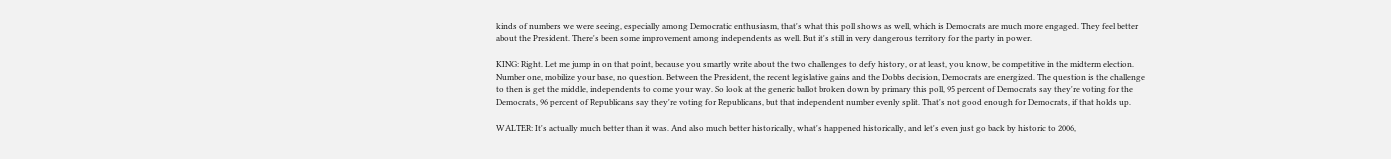kinds of numbers we were seeing, especially among Democratic enthusiasm, that's what this poll shows as well, which is Democrats are much more engaged. They feel better about the President. There's been some improvement among independents as well. But it's still in very dangerous territory for the party in power.

KING: Right. Let me jump in on that point, because you smartly write about the two challenges to defy history, or at least, you know, be competitive in the midterm election. Number one, mobilize your base, no question. Between the President, the recent legislative gains and the Dobbs decision, Democrats are energized. The question is the challenge to then is get the middle, independents to come your way. So look at the generic ballot broken down by primary this poll, 95 percent of Democrats say they're voting for the Democrats, 96 percent of Republicans say they're voting for Republicans, but that independent number evenly split. That's not good enough for Democrats, if that holds up.

WALTER: It's actually much better than it was. And also much better historically, what's happened historically, and let's even just go back by historic to 2006,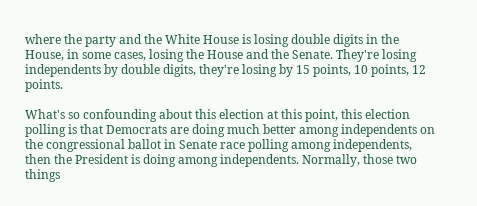where the party and the White House is losing double digits in the House, in some cases, losing the House and the Senate. They're losing independents by double digits, they're losing by 15 points, 10 points, 12 points.

What's so confounding about this election at this point, this election polling is that Democrats are doing much better among independents on the congressional ballot in Senate race polling among independents, then the President is doing among independents. Normally, those two things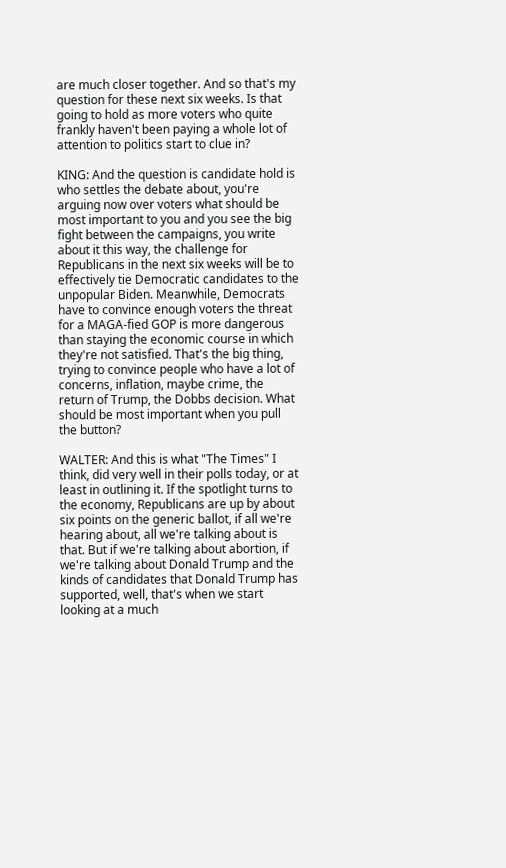are much closer together. And so that's my question for these next six weeks. Is that going to hold as more voters who quite frankly haven't been paying a whole lot of attention to politics start to clue in?

KING: And the question is candidate hold is who settles the debate about, you're arguing now over voters what should be most important to you and you see the big fight between the campaigns, you write about it this way, the challenge for Republicans in the next six weeks will be to effectively tie Democratic candidates to the unpopular Biden. Meanwhile, Democrats have to convince enough voters the threat for a MAGA-fied GOP is more dangerous than staying the economic course in which they're not satisfied. That's the big thing, trying to convince people who have a lot of concerns, inflation, maybe crime, the return of Trump, the Dobbs decision. What should be most important when you pull the button?

WALTER: And this is what "The Times" I think, did very well in their polls today, or at least in outlining it. If the spotlight turns to the economy, Republicans are up by about six points on the generic ballot, if all we're hearing about, all we're talking about is that. But if we're talking about abortion, if we're talking about Donald Trump and the kinds of candidates that Donald Trump has supported, well, that's when we start looking at a much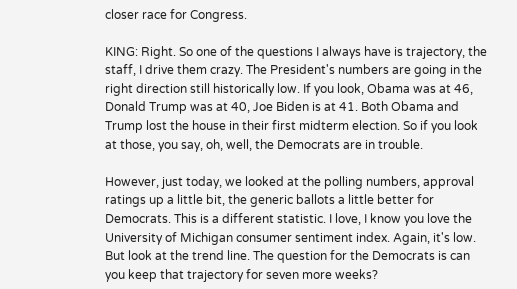closer race for Congress.

KING: Right. So one of the questions I always have is trajectory, the staff, I drive them crazy. The President's numbers are going in the right direction still historically low. If you look, Obama was at 46, Donald Trump was at 40, Joe Biden is at 41. Both Obama and Trump lost the house in their first midterm election. So if you look at those, you say, oh, well, the Democrats are in trouble.

However, just today, we looked at the polling numbers, approval ratings up a little bit, the generic ballots a little better for Democrats. This is a different statistic. I love, I know you love the University of Michigan consumer sentiment index. Again, it's low. But look at the trend line. The question for the Democrats is can you keep that trajectory for seven more weeks?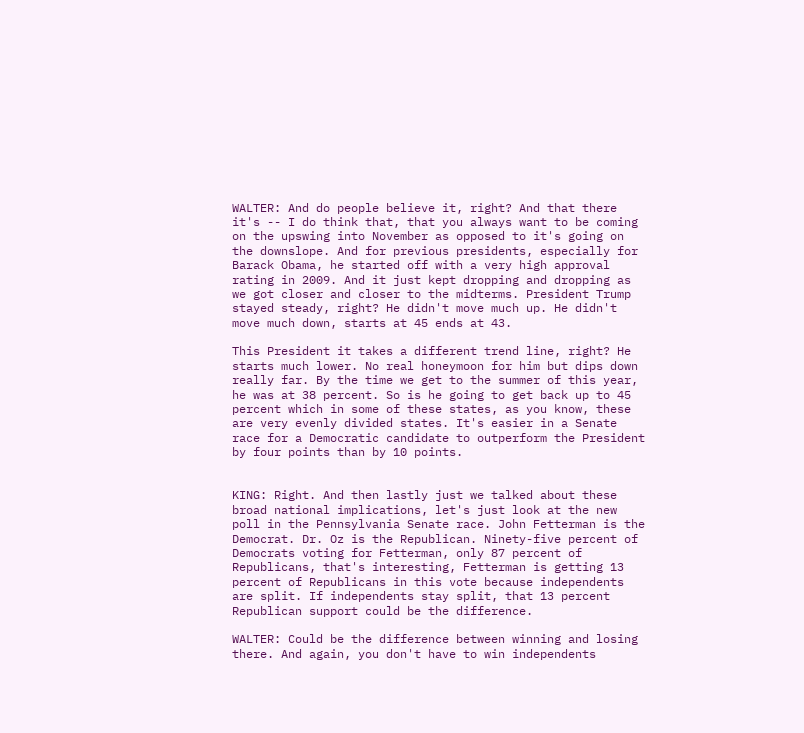WALTER: And do people believe it, right? And that there it's -- I do think that, that you always want to be coming on the upswing into November as opposed to it's going on the downslope. And for previous presidents, especially for Barack Obama, he started off with a very high approval rating in 2009. And it just kept dropping and dropping as we got closer and closer to the midterms. President Trump stayed steady, right? He didn't move much up. He didn't move much down, starts at 45 ends at 43.

This President it takes a different trend line, right? He starts much lower. No real honeymoon for him but dips down really far. By the time we get to the summer of this year, he was at 38 percent. So is he going to get back up to 45 percent which in some of these states, as you know, these are very evenly divided states. It's easier in a Senate race for a Democratic candidate to outperform the President by four points than by 10 points.


KING: Right. And then lastly just we talked about these broad national implications, let's just look at the new poll in the Pennsylvania Senate race. John Fetterman is the Democrat. Dr. Oz is the Republican. Ninety-five percent of Democrats voting for Fetterman, only 87 percent of Republicans, that's interesting, Fetterman is getting 13 percent of Republicans in this vote because independents are split. If independents stay split, that 13 percent Republican support could be the difference.

WALTER: Could be the difference between winning and losing there. And again, you don't have to win independents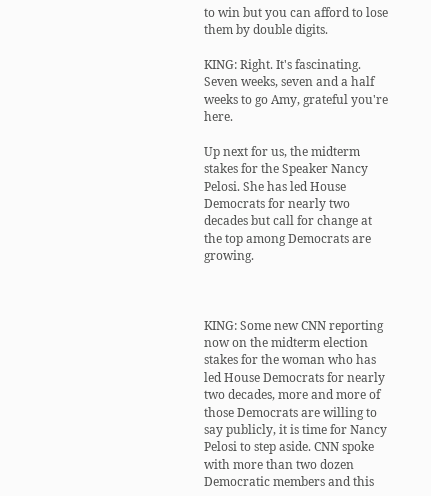to win but you can afford to lose them by double digits.

KING: Right. It's fascinating. Seven weeks, seven and a half weeks to go Amy, grateful you're here.

Up next for us, the midterm stakes for the Speaker Nancy Pelosi. She has led House Democrats for nearly two decades but call for change at the top among Democrats are growing.



KING: Some new CNN reporting now on the midterm election stakes for the woman who has led House Democrats for nearly two decades, more and more of those Democrats are willing to say publicly, it is time for Nancy Pelosi to step aside. CNN spoke with more than two dozen Democratic members and this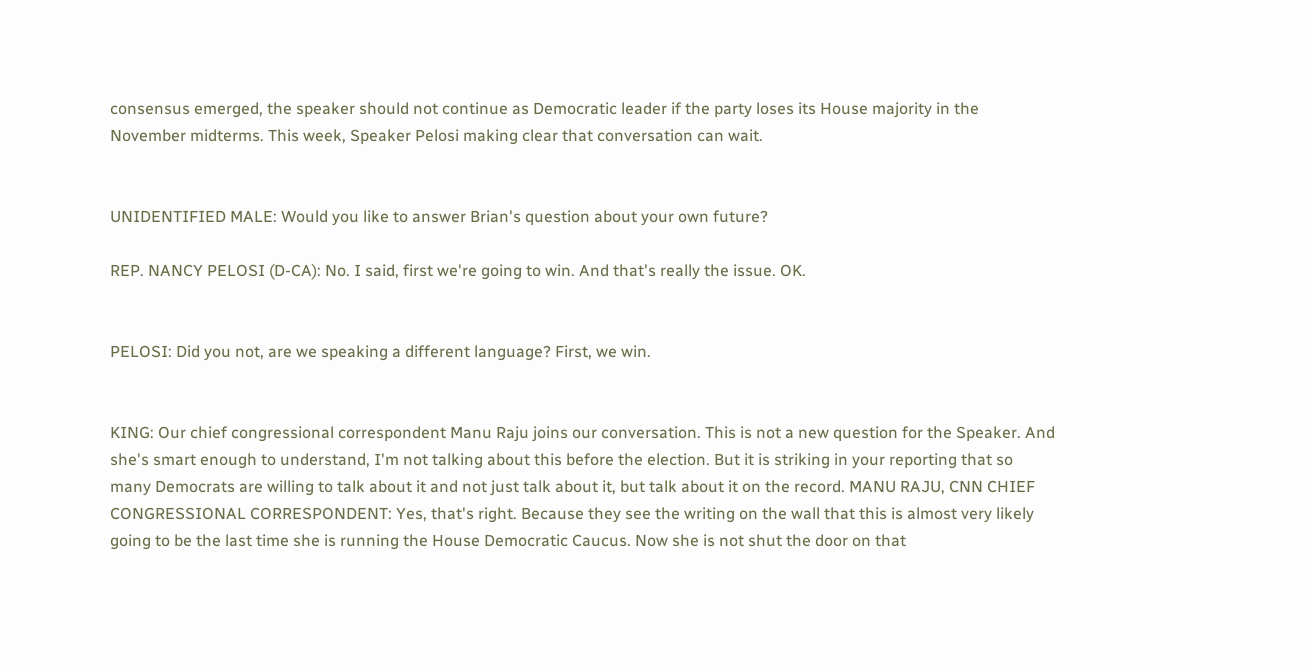consensus emerged, the speaker should not continue as Democratic leader if the party loses its House majority in the November midterms. This week, Speaker Pelosi making clear that conversation can wait.


UNIDENTIFIED MALE: Would you like to answer Brian's question about your own future?

REP. NANCY PELOSI (D-CA): No. I said, first we're going to win. And that's really the issue. OK.


PELOSI: Did you not, are we speaking a different language? First, we win.


KING: Our chief congressional correspondent Manu Raju joins our conversation. This is not a new question for the Speaker. And she's smart enough to understand, I'm not talking about this before the election. But it is striking in your reporting that so many Democrats are willing to talk about it and not just talk about it, but talk about it on the record. MANU RAJU, CNN CHIEF CONGRESSIONAL CORRESPONDENT: Yes, that's right. Because they see the writing on the wall that this is almost very likely going to be the last time she is running the House Democratic Caucus. Now she is not shut the door on that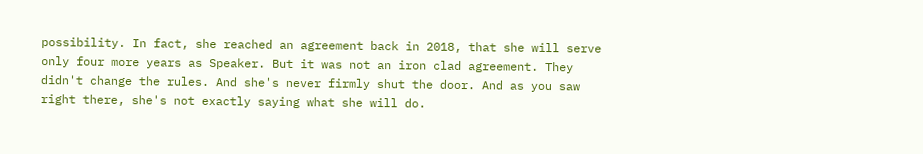possibility. In fact, she reached an agreement back in 2018, that she will serve only four more years as Speaker. But it was not an iron clad agreement. They didn't change the rules. And she's never firmly shut the door. And as you saw right there, she's not exactly saying what she will do.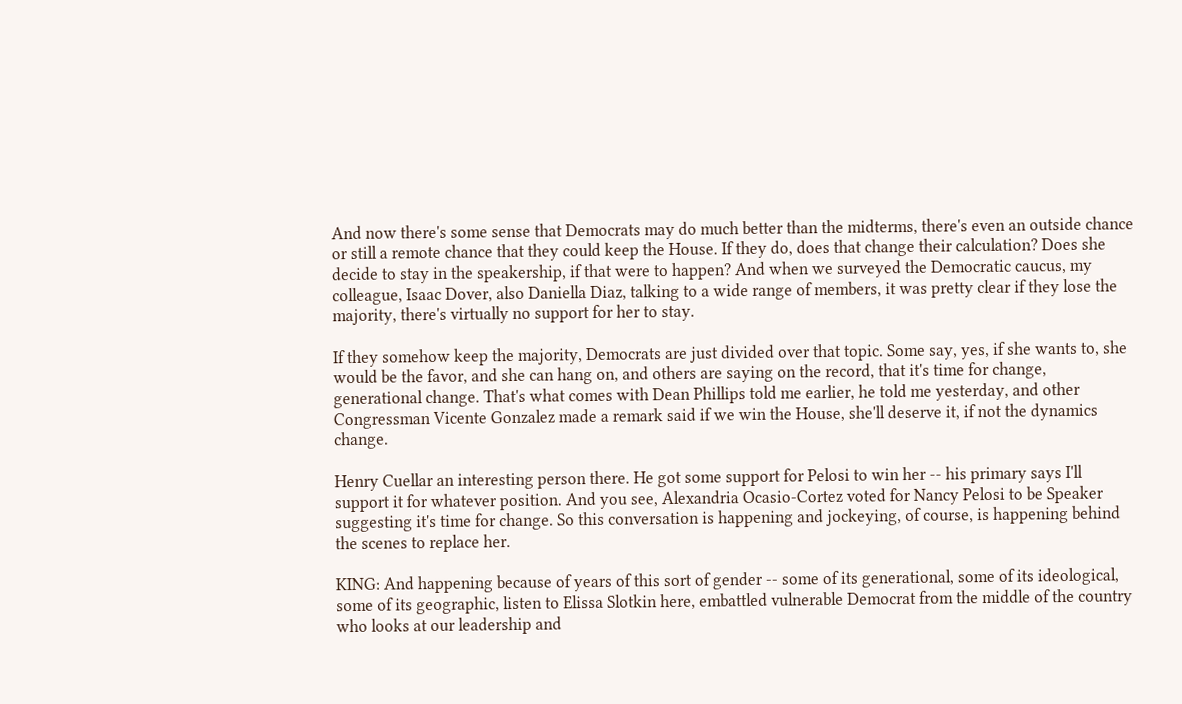And now there's some sense that Democrats may do much better than the midterms, there's even an outside chance or still a remote chance that they could keep the House. If they do, does that change their calculation? Does she decide to stay in the speakership, if that were to happen? And when we surveyed the Democratic caucus, my colleague, Isaac Dover, also Daniella Diaz, talking to a wide range of members, it was pretty clear if they lose the majority, there's virtually no support for her to stay.

If they somehow keep the majority, Democrats are just divided over that topic. Some say, yes, if she wants to, she would be the favor, and she can hang on, and others are saying on the record, that it's time for change, generational change. That's what comes with Dean Phillips told me earlier, he told me yesterday, and other Congressman Vicente Gonzalez made a remark said if we win the House, she'll deserve it, if not the dynamics change.

Henry Cuellar an interesting person there. He got some support for Pelosi to win her -- his primary says I'll support it for whatever position. And you see, Alexandria Ocasio-Cortez voted for Nancy Pelosi to be Speaker suggesting it's time for change. So this conversation is happening and jockeying, of course, is happening behind the scenes to replace her.

KING: And happening because of years of this sort of gender -- some of its generational, some of its ideological, some of its geographic, listen to Elissa Slotkin here, embattled vulnerable Democrat from the middle of the country who looks at our leadership and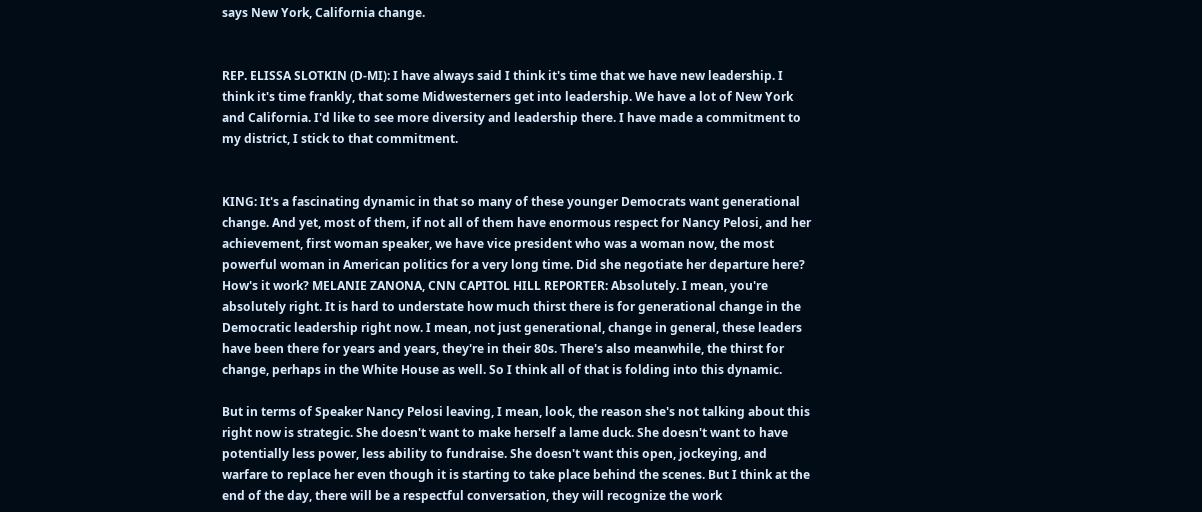says New York, California change.


REP. ELISSA SLOTKIN (D-MI): I have always said I think it's time that we have new leadership. I think it's time frankly, that some Midwesterners get into leadership. We have a lot of New York and California. I'd like to see more diversity and leadership there. I have made a commitment to my district, I stick to that commitment.


KING: It's a fascinating dynamic in that so many of these younger Democrats want generational change. And yet, most of them, if not all of them have enormous respect for Nancy Pelosi, and her achievement, first woman speaker, we have vice president who was a woman now, the most powerful woman in American politics for a very long time. Did she negotiate her departure here? How's it work? MELANIE ZANONA, CNN CAPITOL HILL REPORTER: Absolutely. I mean, you're absolutely right. It is hard to understate how much thirst there is for generational change in the Democratic leadership right now. I mean, not just generational, change in general, these leaders have been there for years and years, they're in their 80s. There's also meanwhile, the thirst for change, perhaps in the White House as well. So I think all of that is folding into this dynamic.

But in terms of Speaker Nancy Pelosi leaving, I mean, look, the reason she's not talking about this right now is strategic. She doesn't want to make herself a lame duck. She doesn't want to have potentially less power, less ability to fundraise. She doesn't want this open, jockeying, and warfare to replace her even though it is starting to take place behind the scenes. But I think at the end of the day, there will be a respectful conversation, they will recognize the work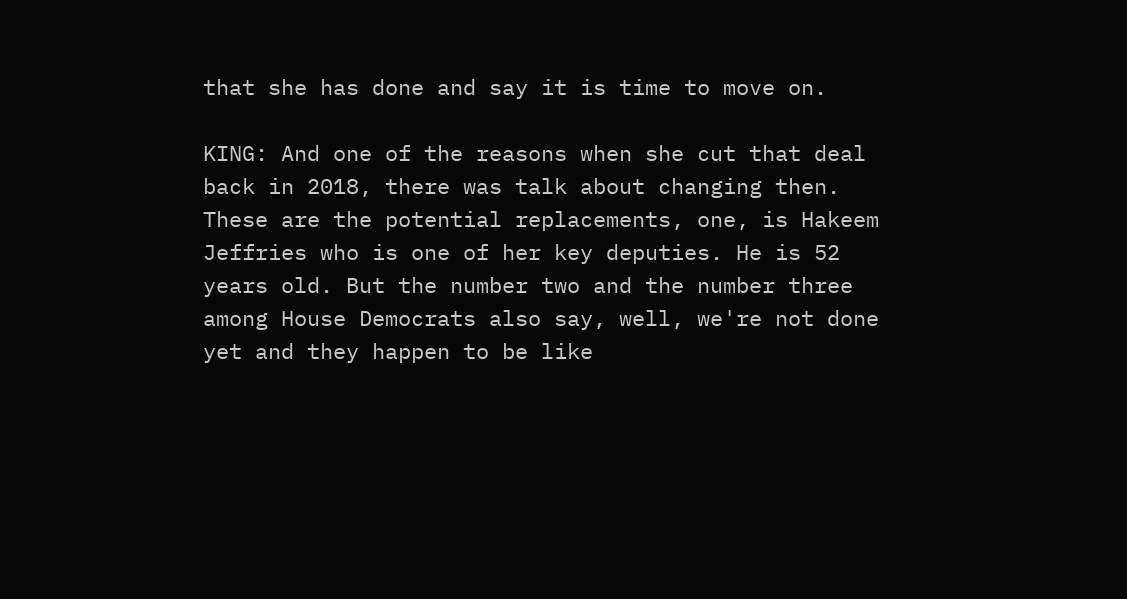that she has done and say it is time to move on.

KING: And one of the reasons when she cut that deal back in 2018, there was talk about changing then. These are the potential replacements, one, is Hakeem Jeffries who is one of her key deputies. He is 52 years old. But the number two and the number three among House Democrats also say, well, we're not done yet and they happen to be like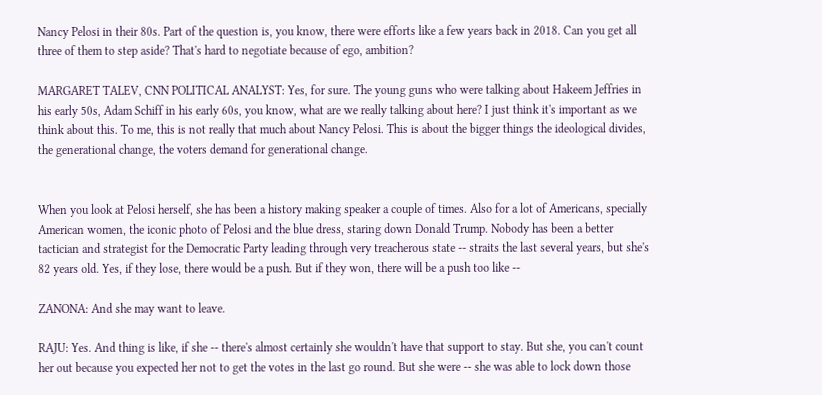Nancy Pelosi in their 80s. Part of the question is, you know, there were efforts like a few years back in 2018. Can you get all three of them to step aside? That's hard to negotiate because of ego, ambition?

MARGARET TALEV, CNN POLITICAL ANALYST: Yes, for sure. The young guns who were talking about Hakeem Jeffries in his early 50s, Adam Schiff in his early 60s, you know, what are we really talking about here? I just think it's important as we think about this. To me, this is not really that much about Nancy Pelosi. This is about the bigger things the ideological divides, the generational change, the voters demand for generational change.


When you look at Pelosi herself, she has been a history making speaker a couple of times. Also for a lot of Americans, specially American women, the iconic photo of Pelosi and the blue dress, staring down Donald Trump. Nobody has been a better tactician and strategist for the Democratic Party leading through very treacherous state -- straits the last several years, but she's 82 years old. Yes, if they lose, there would be a push. But if they won, there will be a push too like --

ZANONA: And she may want to leave.

RAJU: Yes. And thing is like, if she -- there's almost certainly she wouldn't have that support to stay. But she, you can't count her out because you expected her not to get the votes in the last go round. But she were -- she was able to lock down those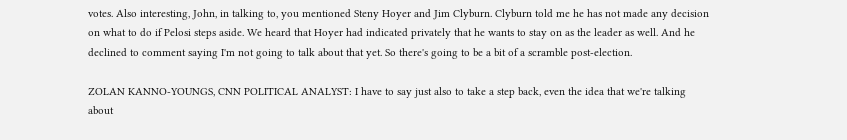votes. Also interesting, John, in talking to, you mentioned Steny Hoyer and Jim Clyburn. Clyburn told me he has not made any decision on what to do if Pelosi steps aside. We heard that Hoyer had indicated privately that he wants to stay on as the leader as well. And he declined to comment saying I'm not going to talk about that yet. So there's going to be a bit of a scramble post-election.

ZOLAN KANNO-YOUNGS, CNN POLITICAL ANALYST: I have to say just also to take a step back, even the idea that we're talking about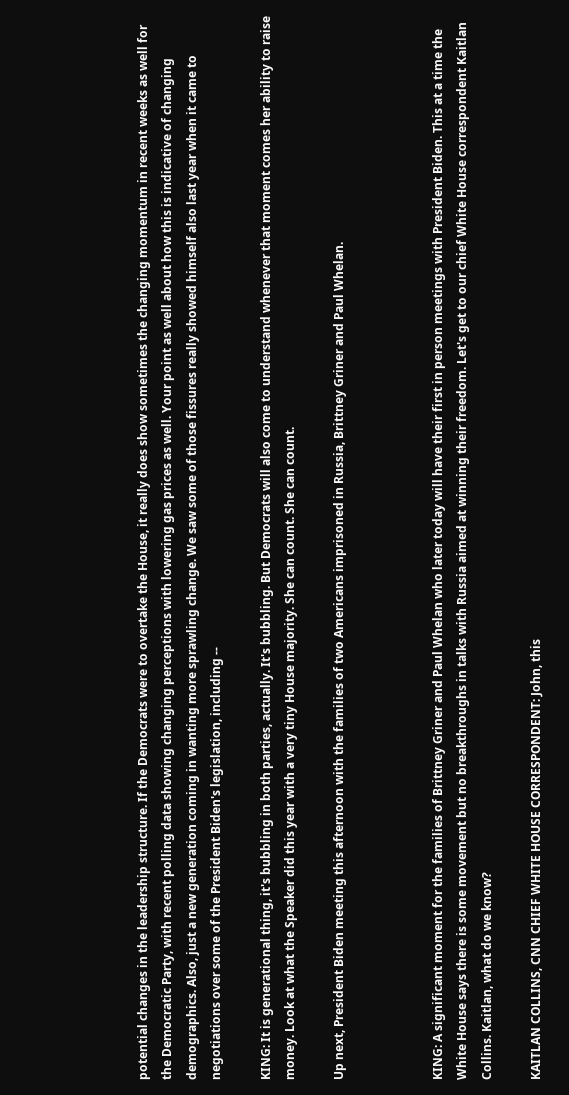potential changes in the leadership structure. If the Democrats were to overtake the House, it really does show sometimes the changing momentum in recent weeks as well for the Democratic Party, with recent polling data showing changing perceptions with lowering gas prices as well. Your point as well about how this is indicative of changing demographics. Also, just a new generation coming in wanting more sprawling change. We saw some of those fissures really showed himself also last year when it came to negotiations over some of the President Biden's legislation, including --

KING: It is generational thing, it's bubbling in both parties, actually. It's bubbling. But Democrats will also come to understand whenever that moment comes her ability to raise money. Look at what the Speaker did this year with a very tiny House majority. She can count. She can count.

Up next, President Biden meeting this afternoon with the families of two Americans imprisoned in Russia, Brittney Griner and Paul Whelan.



KING: A significant moment for the families of Brittney Griner and Paul Whelan who later today will have their first in person meetings with President Biden. This at a time the White House says there is some movement but no breakthroughs in talks with Russia aimed at winning their freedom. Let's get to our chief White House correspondent Kaitlan Collins. Kaitlan, what do we know?

KAITLAN COLLINS, CNN CHIEF WHITE HOUSE CORRESPONDENT: John, this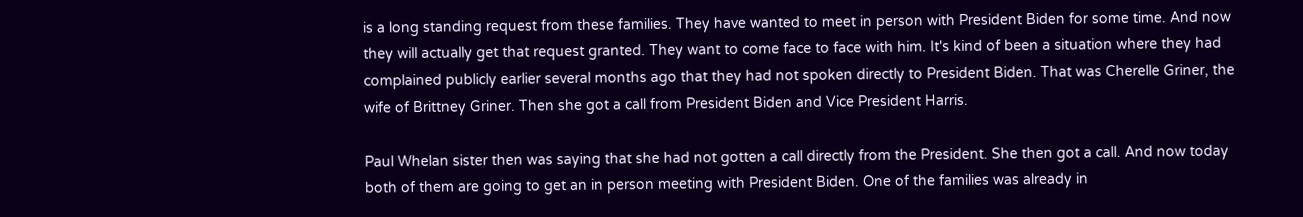is a long standing request from these families. They have wanted to meet in person with President Biden for some time. And now they will actually get that request granted. They want to come face to face with him. It's kind of been a situation where they had complained publicly earlier several months ago that they had not spoken directly to President Biden. That was Cherelle Griner, the wife of Brittney Griner. Then she got a call from President Biden and Vice President Harris.

Paul Whelan sister then was saying that she had not gotten a call directly from the President. She then got a call. And now today both of them are going to get an in person meeting with President Biden. One of the families was already in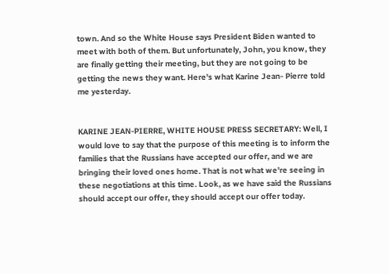town. And so the White House says President Biden wanted to meet with both of them. But unfortunately, John, you know, they are finally getting their meeting, but they are not going to be getting the news they want. Here's what Karine Jean- Pierre told me yesterday.


KARINE JEAN-PIERRE, WHITE HOUSE PRESS SECRETARY: Well, I would love to say that the purpose of this meeting is to inform the families that the Russians have accepted our offer, and we are bringing their loved ones home. That is not what we're seeing in these negotiations at this time. Look, as we have said the Russians should accept our offer, they should accept our offer today.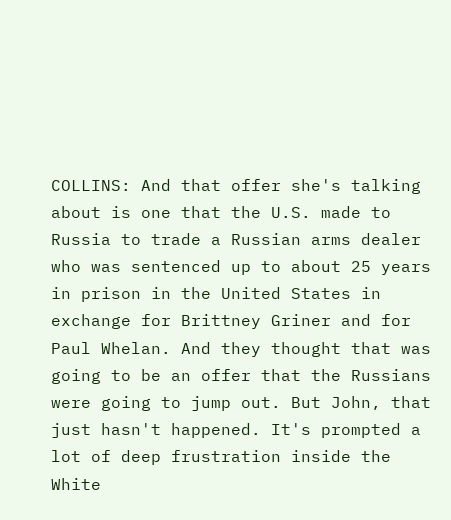COLLINS: And that offer she's talking about is one that the U.S. made to Russia to trade a Russian arms dealer who was sentenced up to about 25 years in prison in the United States in exchange for Brittney Griner and for Paul Whelan. And they thought that was going to be an offer that the Russians were going to jump out. But John, that just hasn't happened. It's prompted a lot of deep frustration inside the White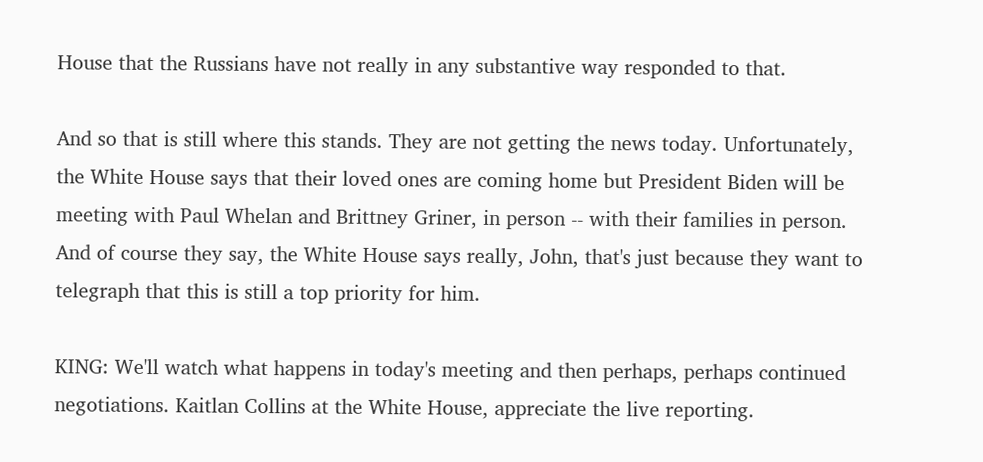House that the Russians have not really in any substantive way responded to that.

And so that is still where this stands. They are not getting the news today. Unfortunately, the White House says that their loved ones are coming home but President Biden will be meeting with Paul Whelan and Brittney Griner, in person -- with their families in person. And of course they say, the White House says really, John, that's just because they want to telegraph that this is still a top priority for him.

KING: We'll watch what happens in today's meeting and then perhaps, perhaps continued negotiations. Kaitlan Collins at the White House, appreciate the live reporting.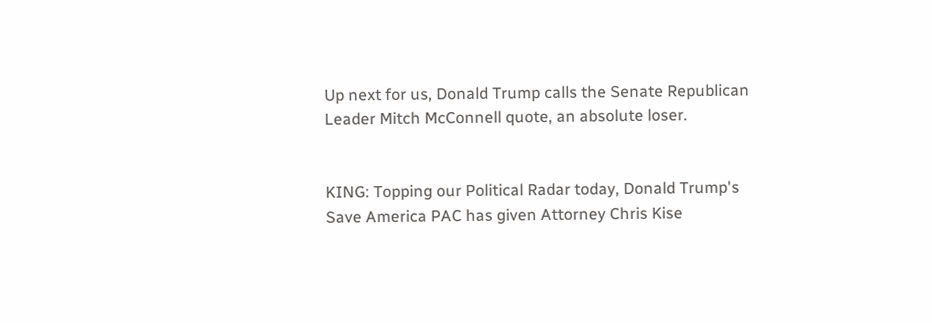Up next for us, Donald Trump calls the Senate Republican Leader Mitch McConnell quote, an absolute loser.


KING: Topping our Political Radar today, Donald Trump's Save America PAC has given Attorney Chris Kise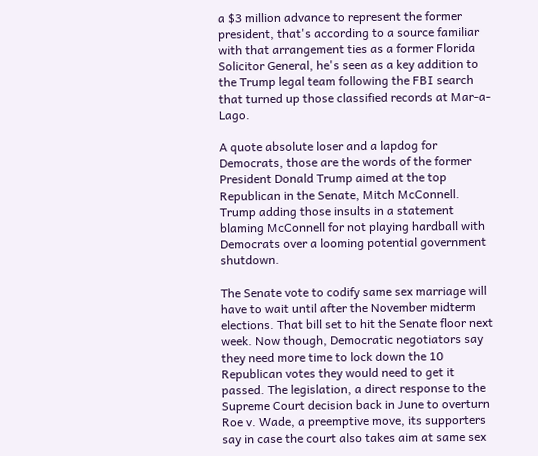a $3 million advance to represent the former president, that's according to a source familiar with that arrangement ties as a former Florida Solicitor General, he's seen as a key addition to the Trump legal team following the FBI search that turned up those classified records at Mar-a-Lago.

A quote absolute loser and a lapdog for Democrats, those are the words of the former President Donald Trump aimed at the top Republican in the Senate, Mitch McConnell. Trump adding those insults in a statement blaming McConnell for not playing hardball with Democrats over a looming potential government shutdown.

The Senate vote to codify same sex marriage will have to wait until after the November midterm elections. That bill set to hit the Senate floor next week. Now though, Democratic negotiators say they need more time to lock down the 10 Republican votes they would need to get it passed. The legislation, a direct response to the Supreme Court decision back in June to overturn Roe v. Wade, a preemptive move, its supporters say in case the court also takes aim at same sex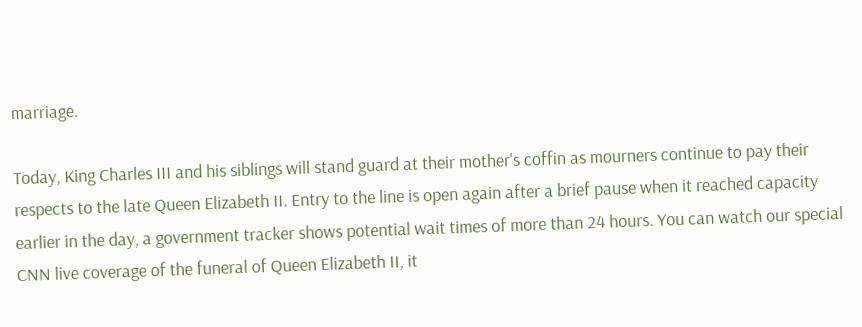marriage.

Today, King Charles III and his siblings will stand guard at their mother's coffin as mourners continue to pay their respects to the late Queen Elizabeth II. Entry to the line is open again after a brief pause when it reached capacity earlier in the day, a government tracker shows potential wait times of more than 24 hours. You can watch our special CNN live coverage of the funeral of Queen Elizabeth II, it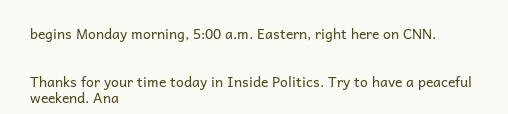begins Monday morning, 5:00 a.m. Eastern, right here on CNN.


Thanks for your time today in Inside Politics. Try to have a peaceful weekend. Ana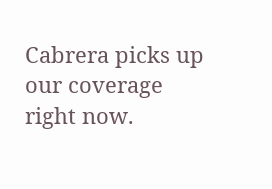Cabrera picks up our coverage right now.